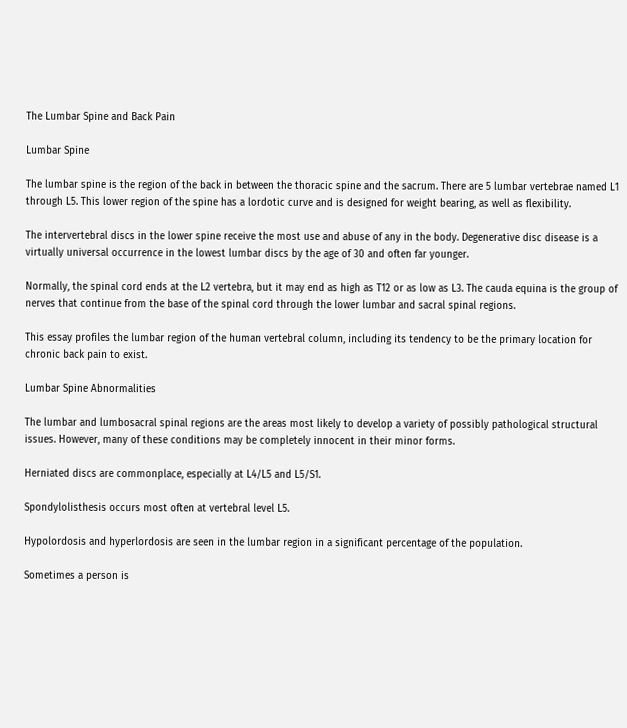The Lumbar Spine and Back Pain

Lumbar Spine

The lumbar spine is the region of the back in between the thoracic spine and the sacrum. There are 5 lumbar vertebrae named L1 through L5. This lower region of the spine has a lordotic curve and is designed for weight bearing, as well as flexibility.

The intervertebral discs in the lower spine receive the most use and abuse of any in the body. Degenerative disc disease is a virtually universal occurrence in the lowest lumbar discs by the age of 30 and often far younger.

Normally, the spinal cord ends at the L2 vertebra, but it may end as high as T12 or as low as L3. The cauda equina is the group of nerves that continue from the base of the spinal cord through the lower lumbar and sacral spinal regions.

This essay profiles the lumbar region of the human vertebral column, including its tendency to be the primary location for chronic back pain to exist.

Lumbar Spine Abnormalities

The lumbar and lumbosacral spinal regions are the areas most likely to develop a variety of possibly pathological structural issues. However, many of these conditions may be completely innocent in their minor forms.

Herniated discs are commonplace, especially at L4/L5 and L5/S1.

Spondylolisthesis occurs most often at vertebral level L5.

Hypolordosis and hyperlordosis are seen in the lumbar region in a significant percentage of the population.

Sometimes a person is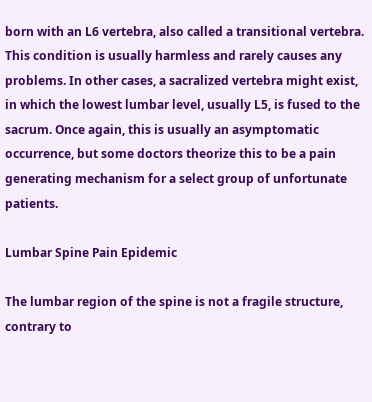born with an L6 vertebra, also called a transitional vertebra. This condition is usually harmless and rarely causes any problems. In other cases, a sacralized vertebra might exist, in which the lowest lumbar level, usually L5, is fused to the sacrum. Once again, this is usually an asymptomatic occurrence, but some doctors theorize this to be a pain generating mechanism for a select group of unfortunate patients.

Lumbar Spine Pain Epidemic

The lumbar region of the spine is not a fragile structure, contrary to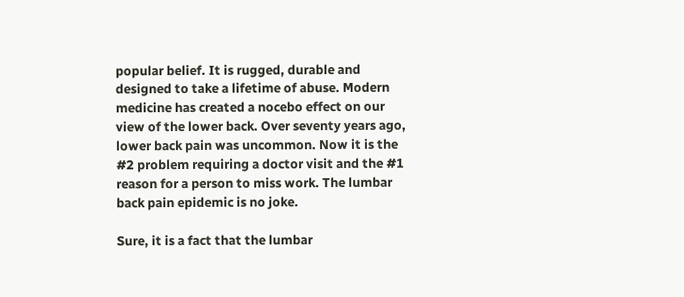popular belief. It is rugged, durable and designed to take a lifetime of abuse. Modern medicine has created a nocebo effect on our view of the lower back. Over seventy years ago, lower back pain was uncommon. Now it is the #2 problem requiring a doctor visit and the #1 reason for a person to miss work. The lumbar back pain epidemic is no joke.

Sure, it is a fact that the lumbar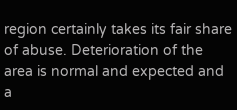region certainly takes its fair share of abuse. Deterioration of the area is normal and expected and a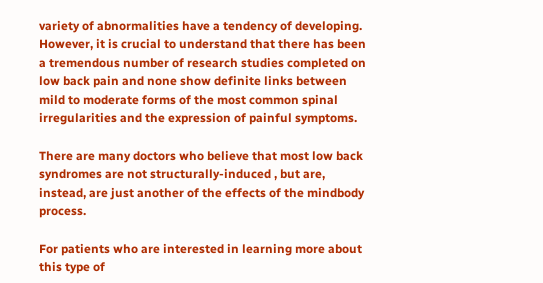variety of abnormalities have a tendency of developing. However, it is crucial to understand that there has been a tremendous number of research studies completed on low back pain and none show definite links between mild to moderate forms of the most common spinal irregularities and the expression of painful symptoms.

There are many doctors who believe that most low back syndromes are not structurally-induced , but are, instead, are just another of the effects of the mindbody process.

For patients who are interested in learning more about this type of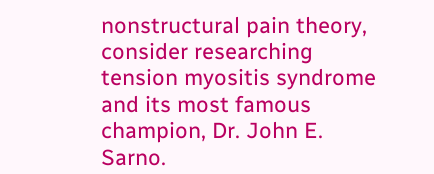nonstructural pain theory, consider researching tension myositis syndrome and its most famous champion, Dr. John E. Sarno.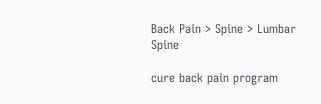Back Pain > Spine > Lumbar Spine

cure back pain program